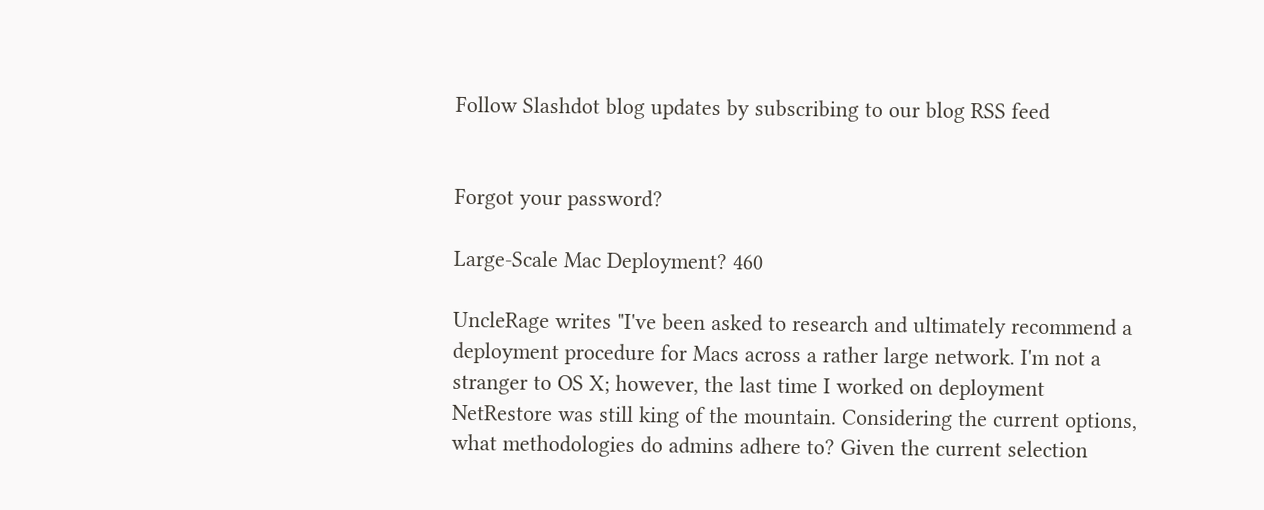Follow Slashdot blog updates by subscribing to our blog RSS feed


Forgot your password?

Large-Scale Mac Deployment? 460

UncleRage writes "I've been asked to research and ultimately recommend a deployment procedure for Macs across a rather large network. I'm not a stranger to OS X; however, the last time I worked on deployment NetRestore was still king of the mountain. Considering the current options, what methodologies do admins adhere to? Given the current selection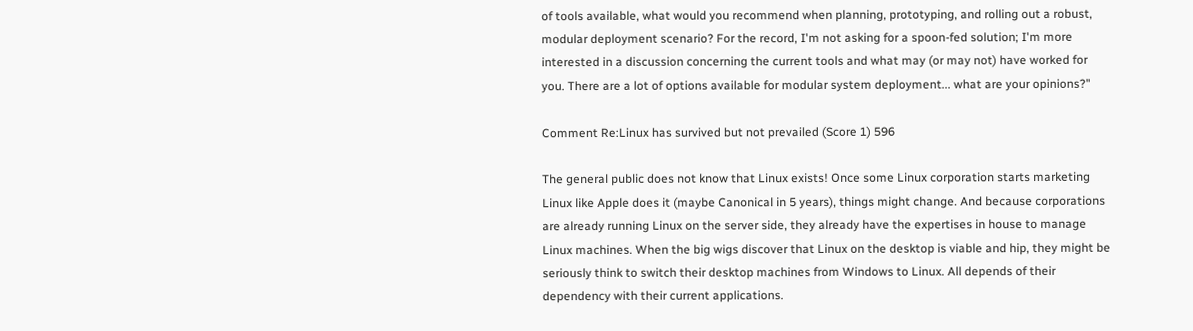of tools available, what would you recommend when planning, prototyping, and rolling out a robust, modular deployment scenario? For the record, I'm not asking for a spoon-fed solution; I'm more interested in a discussion concerning the current tools and what may (or may not) have worked for you. There are a lot of options available for modular system deployment... what are your opinions?"

Comment Re:Linux has survived but not prevailed (Score 1) 596

The general public does not know that Linux exists! Once some Linux corporation starts marketing Linux like Apple does it (maybe Canonical in 5 years), things might change. And because corporations are already running Linux on the server side, they already have the expertises in house to manage Linux machines. When the big wigs discover that Linux on the desktop is viable and hip, they might be seriously think to switch their desktop machines from Windows to Linux. All depends of their dependency with their current applications.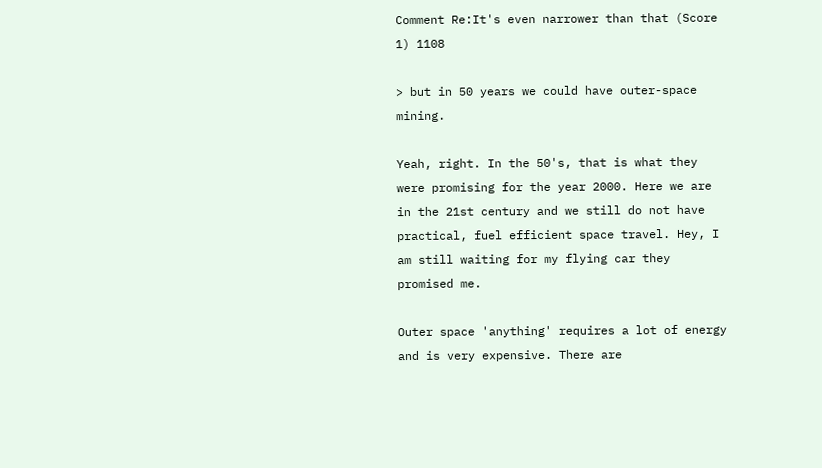Comment Re:It's even narrower than that (Score 1) 1108

> but in 50 years we could have outer-space mining.

Yeah, right. In the 50's, that is what they were promising for the year 2000. Here we are in the 21st century and we still do not have practical, fuel efficient space travel. Hey, I am still waiting for my flying car they promised me.

Outer space 'anything' requires a lot of energy and is very expensive. There are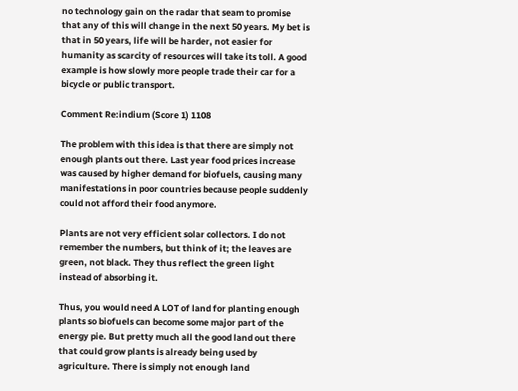no technology gain on the radar that seam to promise that any of this will change in the next 50 years. My bet is that in 50 years, life will be harder, not easier for humanity as scarcity of resources will take its toll. A good example is how slowly more people trade their car for a bicycle or public transport.

Comment Re:indium (Score 1) 1108

The problem with this idea is that there are simply not enough plants out there. Last year food prices increase was caused by higher demand for biofuels, causing many manifestations in poor countries because people suddenly could not afford their food anymore.

Plants are not very efficient solar collectors. I do not remember the numbers, but think of it; the leaves are green, not black. They thus reflect the green light instead of absorbing it.

Thus, you would need A LOT of land for planting enough plants so biofuels can become some major part of the energy pie. But pretty much all the good land out there that could grow plants is already being used by agriculture. There is simply not enough land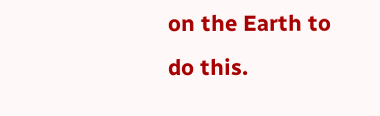on the Earth to do this.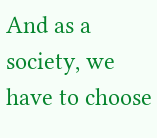And as a society, we have to choose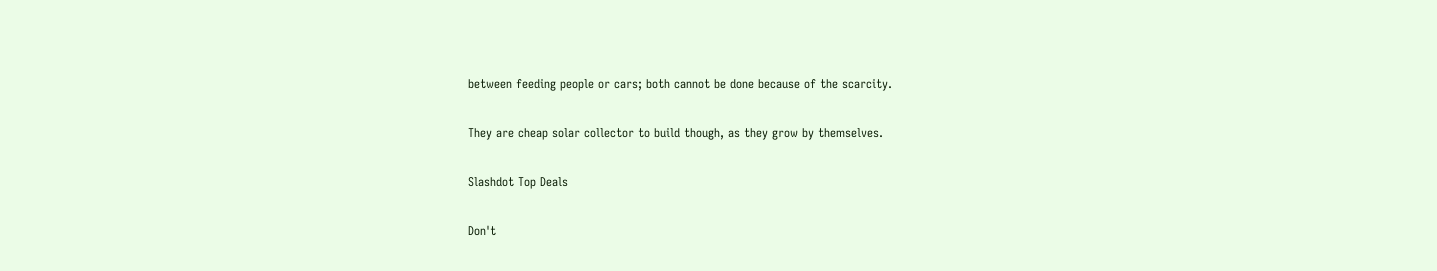between feeding people or cars; both cannot be done because of the scarcity.

They are cheap solar collector to build though, as they grow by themselves.

Slashdot Top Deals

Don't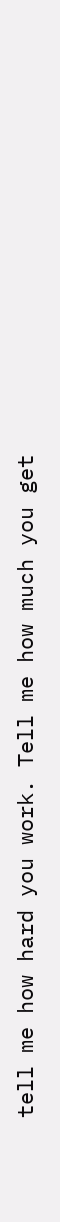tell me how hard you work. Tell me how much you get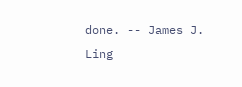done. -- James J. Ling